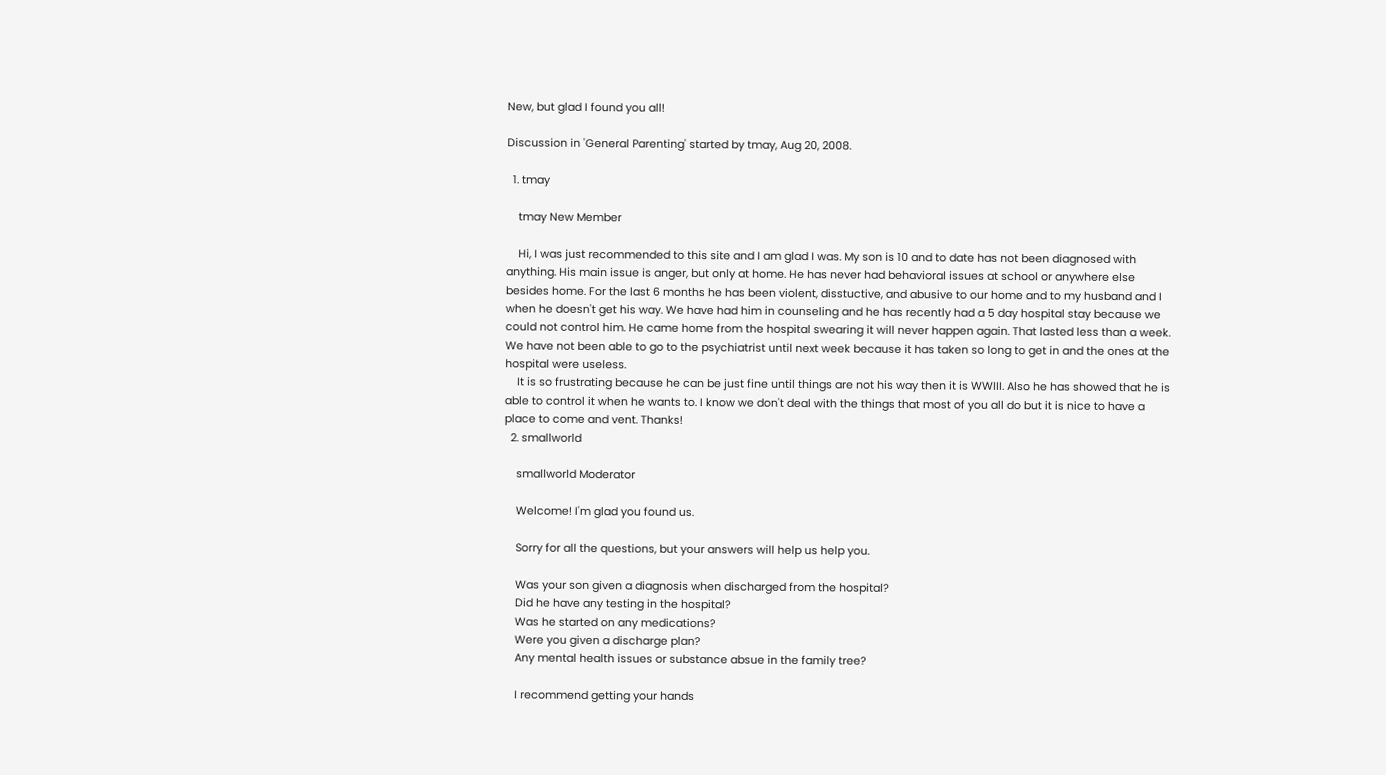New, but glad I found you all!

Discussion in 'General Parenting' started by tmay, Aug 20, 2008.

  1. tmay

    tmay New Member

    Hi, I was just recommended to this site and I am glad I was. My son is 10 and to date has not been diagnosed with anything. His main issue is anger, but only at home. He has never had behavioral issues at school or anywhere else besides home. For the last 6 months he has been violent, disstuctive, and abusive to our home and to my husband and I when he doesn't get his way. We have had him in counseling and he has recently had a 5 day hospital stay because we could not control him. He came home from the hospital swearing it will never happen again. That lasted less than a week. We have not been able to go to the psychiatrist until next week because it has taken so long to get in and the ones at the hospital were useless.
    It is so frustrating because he can be just fine until things are not his way then it is WWIII. Also he has showed that he is able to control it when he wants to. I know we don't deal with the things that most of you all do but it is nice to have a place to come and vent. Thanks!
  2. smallworld

    smallworld Moderator

    Welcome! I'm glad you found us.

    Sorry for all the questions, but your answers will help us help you.

    Was your son given a diagnosis when discharged from the hospital?
    Did he have any testing in the hospital?
    Was he started on any medications?
    Were you given a discharge plan?
    Any mental health issues or substance absue in the family tree?

    I recommend getting your hands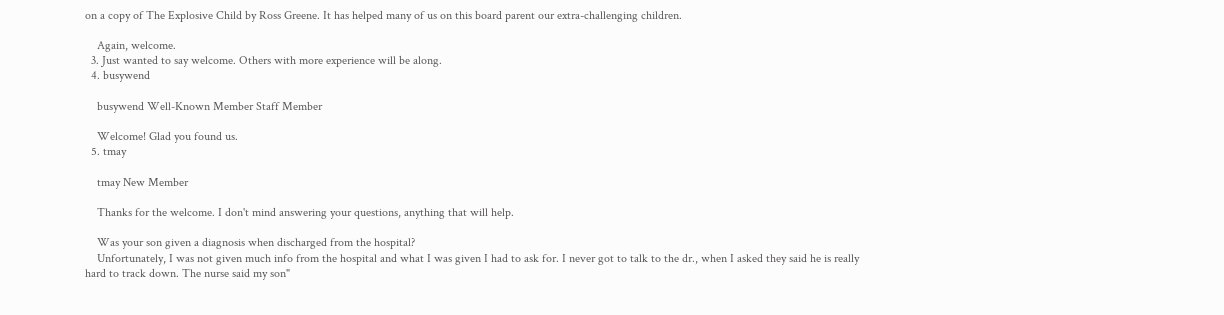on a copy of The Explosive Child by Ross Greene. It has helped many of us on this board parent our extra-challenging children.

    Again, welcome.
  3. Just wanted to say welcome. Others with more experience will be along.
  4. busywend

    busywend Well-Known Member Staff Member

    Welcome! Glad you found us.
  5. tmay

    tmay New Member

    Thanks for the welcome. I don't mind answering your questions, anything that will help.

    Was your son given a diagnosis when discharged from the hospital?
    Unfortunately, I was not given much info from the hospital and what I was given I had to ask for. I never got to talk to the dr., when I asked they said he is really hard to track down. The nurse said my son"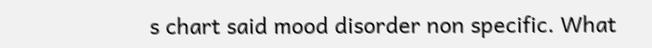s chart said mood disorder non specific. What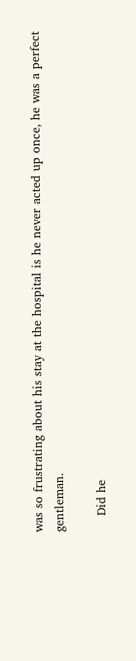was so frustrating about his stay at the hospital is he never acted up once, he was a perfect gentleman.

    Did he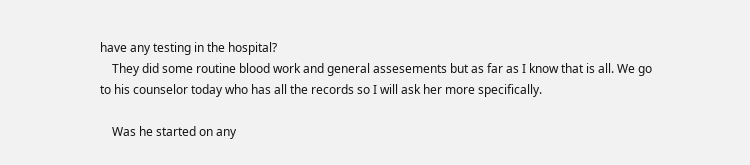have any testing in the hospital?
    They did some routine blood work and general assesements but as far as I know that is all. We go to his counselor today who has all the records so I will ask her more specifically.

    Was he started on any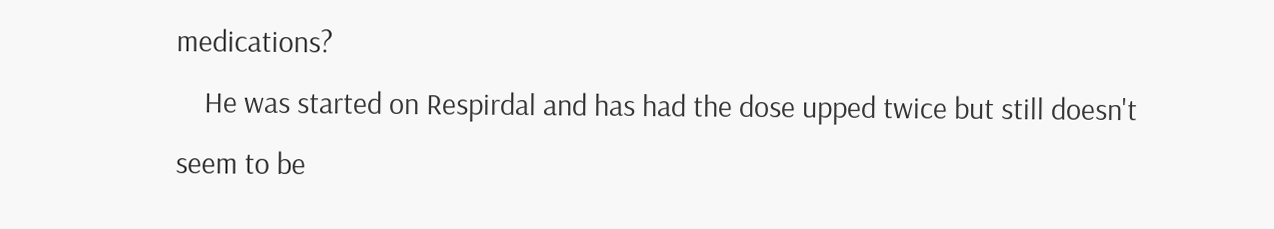medications?
    He was started on Respirdal and has had the dose upped twice but still doesn't seem to be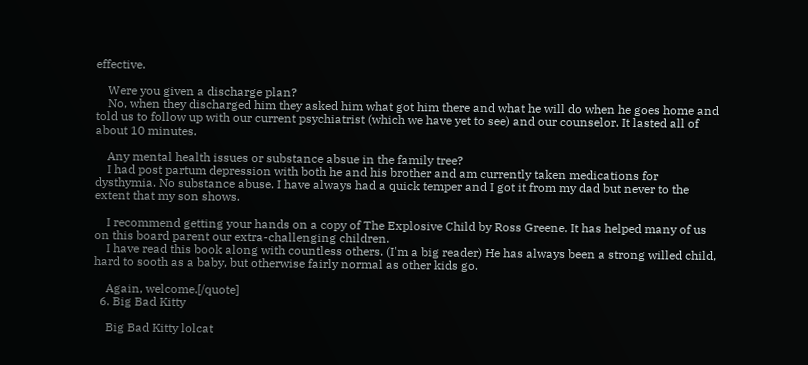effective.

    Were you given a discharge plan?
    No, when they discharged him they asked him what got him there and what he will do when he goes home and told us to follow up with our current psychiatrist (which we have yet to see) and our counselor. It lasted all of about 10 minutes.

    Any mental health issues or substance absue in the family tree?
    I had post partum depression with both he and his brother and am currently taken medications for dysthymia. No substance abuse. I have always had a quick temper and I got it from my dad but never to the extent that my son shows.

    I recommend getting your hands on a copy of The Explosive Child by Ross Greene. It has helped many of us on this board parent our extra-challenging children.
    I have read this book along with countless others. (I'm a big reader) He has always been a strong willed child, hard to sooth as a baby, but otherwise fairly normal as other kids go.

    Again, welcome.[/quote]
  6. Big Bad Kitty

    Big Bad Kitty lolcat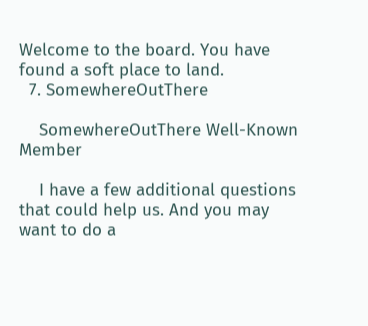Welcome to the board. You have found a soft place to land.
  7. SomewhereOutThere

    SomewhereOutThere Well-Known Member

    I have a few additional questions that could help us. And you may want to do a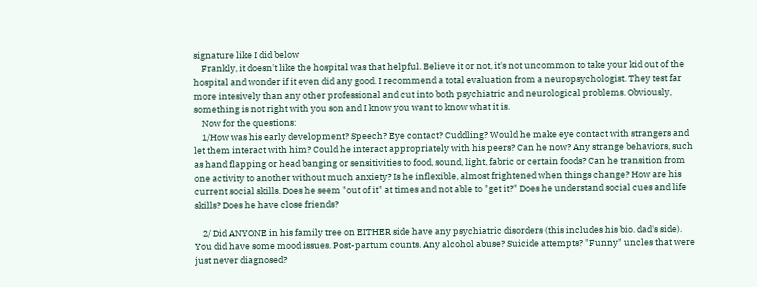signature like I did below
    Frankly, it doesn't like the hospital was that helpful. Believe it or not, it's not uncommon to take your kid out of the hospital and wonder if it even did any good. I recommend a total evaluation from a neuropsychologist. They test far more intesively than any other professional and cut into both psychiatric and neurological problems. Obviously, something is not right with you son and I know you want to know what it is.
    Now for the questions:
    1/How was his early development? Speech? Eye contact? Cuddling? Would he make eye contact with strangers and let them interact with him? Could he interact appropriately with his peers? Can he now? Any strange behaviors, such as hand flapping or head banging or sensitivities to food, sound, light, fabric or certain foods? Can he transition from one activity to another without much anxiety? Is he inflexible, almost frightened when things change? How are his current social skills. Does he seem "out of it" at times and not able to "get it?" Does he understand social cues and life skills? Does he have close friends?

    2/ Did ANYONE in his family tree on EITHER side have any psychiatric disorders (this includes his bio. dad's side). You did have some mood issues. Post-partum counts. Any alcohol abuse? Suicide attempts? "Funny" uncles that were just never diagnosed?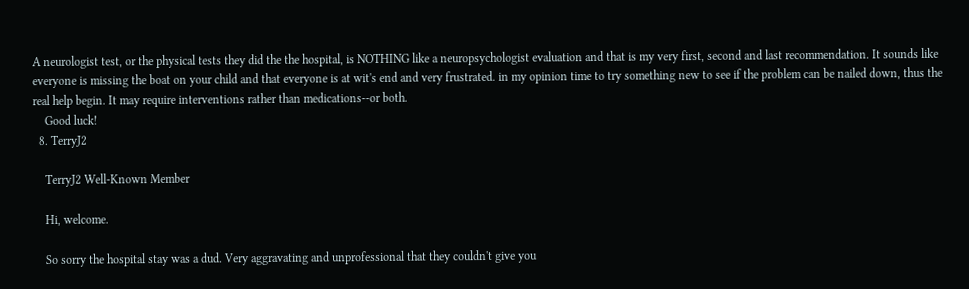A neurologist test, or the physical tests they did the the hospital, is NOTHING like a neuropsychologist evaluation and that is my very first, second and last recommendation. It sounds like everyone is missing the boat on your child and that everyone is at wit's end and very frustrated. in my opinion time to try something new to see if the problem can be nailed down, thus the real help begin. It may require interventions rather than medications--or both.
    Good luck!
  8. TerryJ2

    TerryJ2 Well-Known Member

    Hi, welcome.

    So sorry the hospital stay was a dud. Very aggravating and unprofessional that they couldn't give you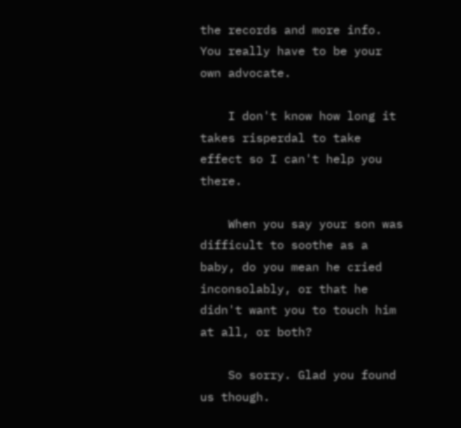the records and more info. You really have to be your own advocate.

    I don't know how long it takes risperdal to take effect so I can't help you there.

    When you say your son was difficult to soothe as a baby, do you mean he cried inconsolably, or that he didn't want you to touch him at all, or both?

    So sorry. Glad you found us though.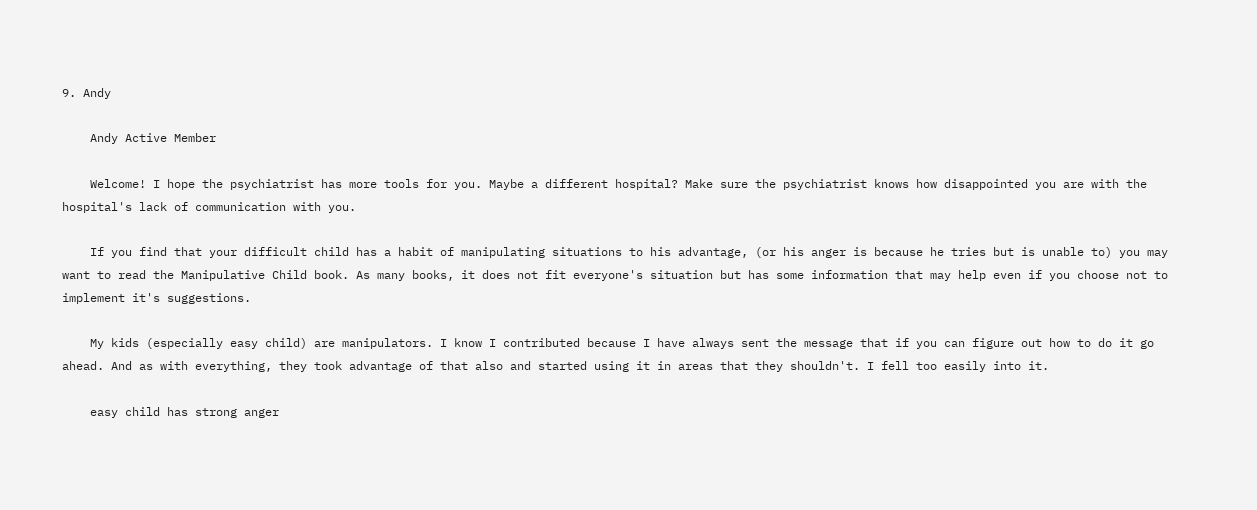9. Andy

    Andy Active Member

    Welcome! I hope the psychiatrist has more tools for you. Maybe a different hospital? Make sure the psychiatrist knows how disappointed you are with the hospital's lack of communication with you.

    If you find that your difficult child has a habit of manipulating situations to his advantage, (or his anger is because he tries but is unable to) you may want to read the Manipulative Child book. As many books, it does not fit everyone's situation but has some information that may help even if you choose not to implement it's suggestions.

    My kids (especially easy child) are manipulators. I know I contributed because I have always sent the message that if you can figure out how to do it go ahead. And as with everything, they took advantage of that also and started using it in areas that they shouldn't. I fell too easily into it.

    easy child has strong anger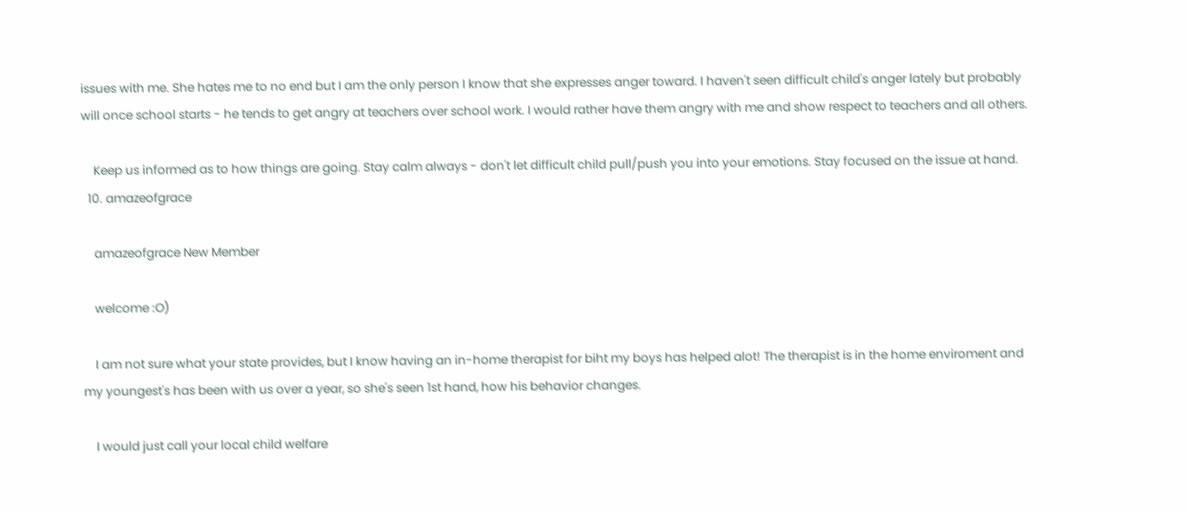issues with me. She hates me to no end but I am the only person I know that she expresses anger toward. I haven't seen difficult child's anger lately but probably will once school starts - he tends to get angry at teachers over school work. I would rather have them angry with me and show respect to teachers and all others.

    Keep us informed as to how things are going. Stay calm always - don't let difficult child pull/push you into your emotions. Stay focused on the issue at hand.
  10. amazeofgrace

    amazeofgrace New Member

    welcome :O)

    I am not sure what your state provides, but I know having an in-home therapist for biht my boys has helped alot! The therapist is in the home enviroment and my youngest's has been with us over a year, so she's seen 1st hand, how his behavior changes.

    I would just call your local child welfare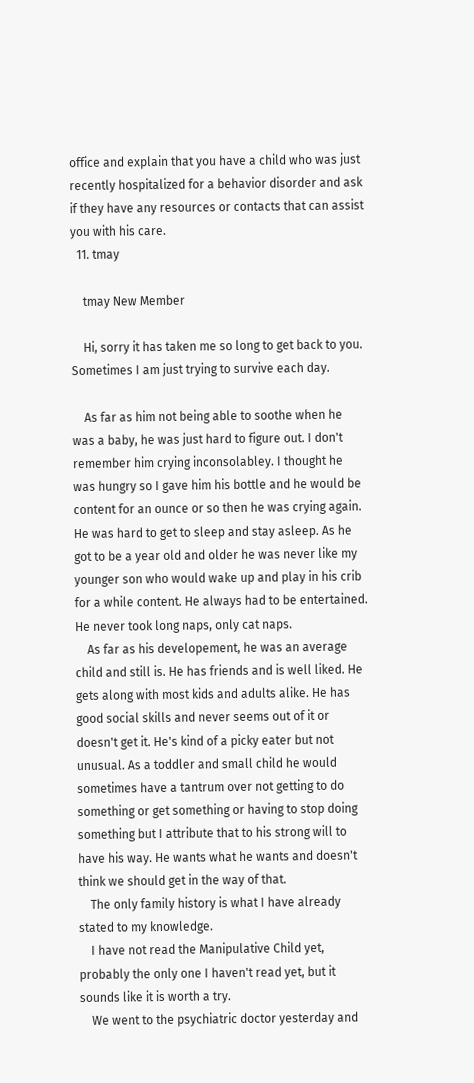office and explain that you have a child who was just recently hospitalized for a behavior disorder and ask if they have any resources or contacts that can assist you with his care.
  11. tmay

    tmay New Member

    Hi, sorry it has taken me so long to get back to you. Sometimes I am just trying to survive each day.

    As far as him not being able to soothe when he was a baby, he was just hard to figure out. I don't remember him crying inconsolabley. I thought he was hungry so I gave him his bottle and he would be content for an ounce or so then he was crying again. He was hard to get to sleep and stay asleep. As he got to be a year old and older he was never like my younger son who would wake up and play in his crib for a while content. He always had to be entertained. He never took long naps, only cat naps.
    As far as his developement, he was an average child and still is. He has friends and is well liked. He gets along with most kids and adults alike. He has good social skills and never seems out of it or doesn't get it. He's kind of a picky eater but not unusual. As a toddler and small child he would sometimes have a tantrum over not getting to do something or get something or having to stop doing something but I attribute that to his strong will to have his way. He wants what he wants and doesn't think we should get in the way of that.
    The only family history is what I have already stated to my knowledge.
    I have not read the Manipulative Child yet, probably the only one I haven't read yet, but it sounds like it is worth a try.
    We went to the psychiatric doctor yesterday and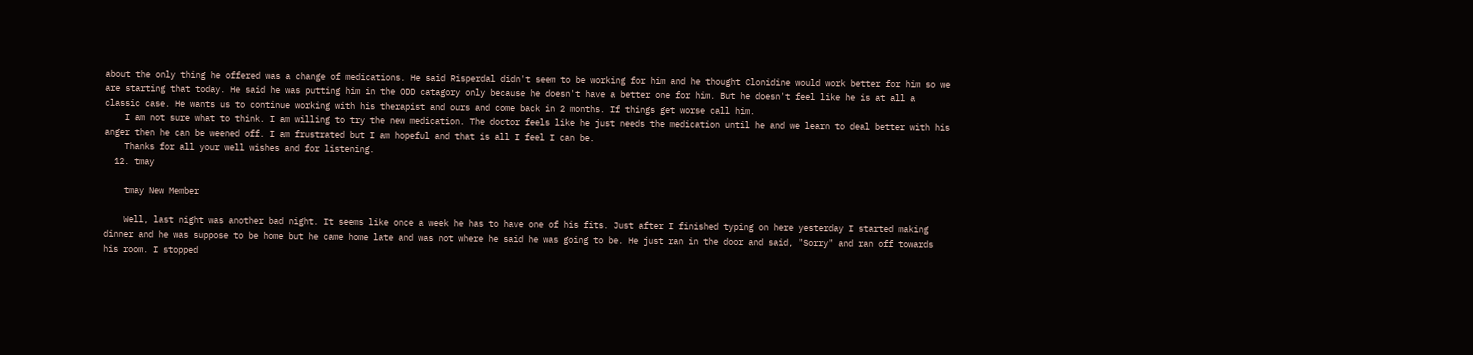about the only thing he offered was a change of medications. He said Risperdal didn't seem to be working for him and he thought Clonidine would work better for him so we are starting that today. He said he was putting him in the ODD catagory only because he doesn't have a better one for him. But he doesn't feel like he is at all a classic case. He wants us to continue working with his therapist and ours and come back in 2 months. If things get worse call him.
    I am not sure what to think. I am willing to try the new medication. The doctor feels like he just needs the medication until he and we learn to deal better with his anger then he can be weened off. I am frustrated but I am hopeful and that is all I feel I can be.
    Thanks for all your well wishes and for listening.
  12. tmay

    tmay New Member

    Well, last night was another bad night. It seems like once a week he has to have one of his fits. Just after I finished typing on here yesterday I started making dinner and he was suppose to be home but he came home late and was not where he said he was going to be. He just ran in the door and said, "Sorry" and ran off towards his room. I stopped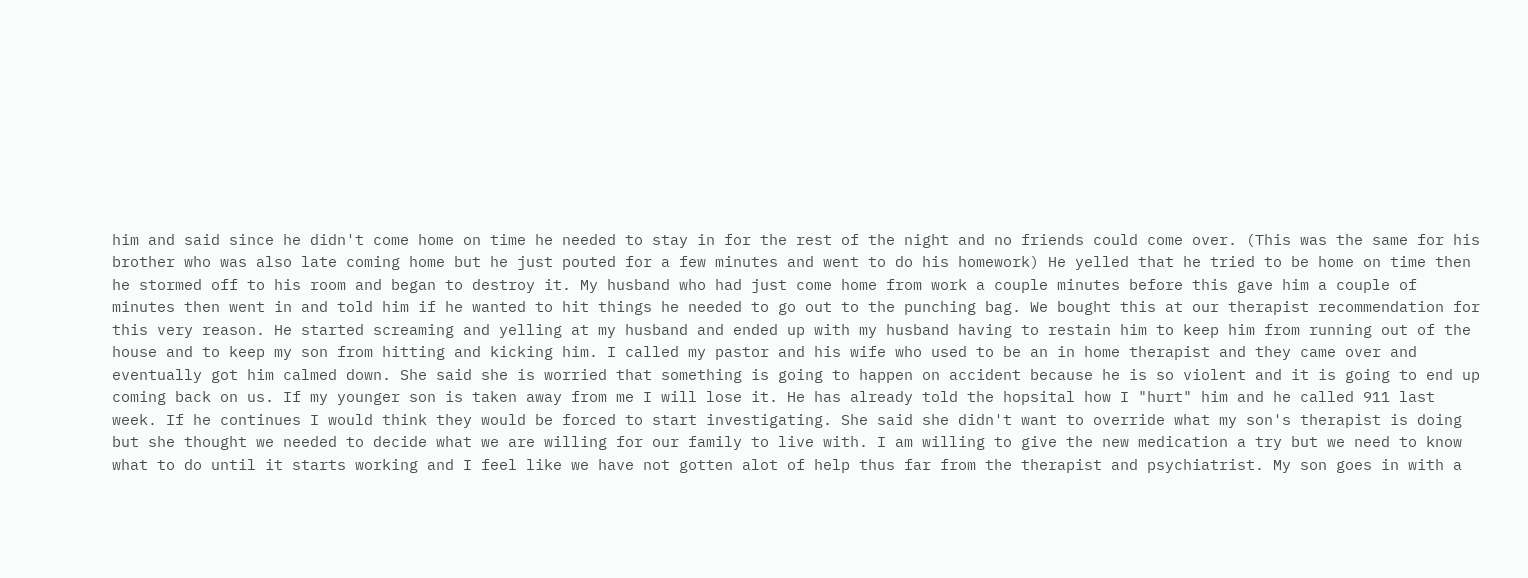him and said since he didn't come home on time he needed to stay in for the rest of the night and no friends could come over. (This was the same for his brother who was also late coming home but he just pouted for a few minutes and went to do his homework) He yelled that he tried to be home on time then he stormed off to his room and began to destroy it. My husband who had just come home from work a couple minutes before this gave him a couple of minutes then went in and told him if he wanted to hit things he needed to go out to the punching bag. We bought this at our therapist recommendation for this very reason. He started screaming and yelling at my husband and ended up with my husband having to restain him to keep him from running out of the house and to keep my son from hitting and kicking him. I called my pastor and his wife who used to be an in home therapist and they came over and eventually got him calmed down. She said she is worried that something is going to happen on accident because he is so violent and it is going to end up coming back on us. If my younger son is taken away from me I will lose it. He has already told the hopsital how I "hurt" him and he called 911 last week. If he continues I would think they would be forced to start investigating. She said she didn't want to override what my son's therapist is doing but she thought we needed to decide what we are willing for our family to live with. I am willing to give the new medication a try but we need to know what to do until it starts working and I feel like we have not gotten alot of help thus far from the therapist and psychiatrist. My son goes in with a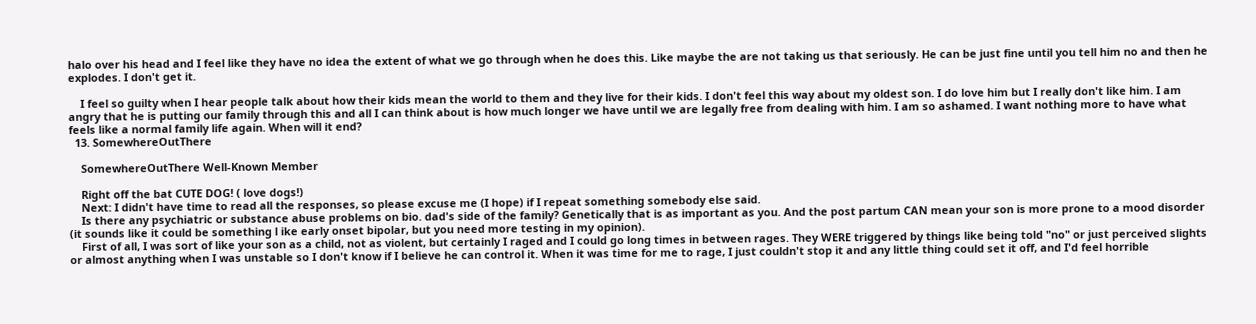halo over his head and I feel like they have no idea the extent of what we go through when he does this. Like maybe the are not taking us that seriously. He can be just fine until you tell him no and then he explodes. I don't get it.

    I feel so guilty when I hear people talk about how their kids mean the world to them and they live for their kids. I don't feel this way about my oldest son. I do love him but I really don't like him. I am angry that he is putting our family through this and all I can think about is how much longer we have until we are legally free from dealing with him. I am so ashamed. I want nothing more to have what feels like a normal family life again. When will it end?
  13. SomewhereOutThere

    SomewhereOutThere Well-Known Member

    Right off the bat CUTE DOG! ( love dogs!)
    Next: I didn't have time to read all the responses, so please excuse me (I hope) if I repeat something somebody else said.
    Is there any psychiatric or substance abuse problems on bio. dad's side of the family? Genetically that is as important as you. And the post partum CAN mean your son is more prone to a mood disorder (it sounds like it could be something l ike early onset bipolar, but you need more testing in my opinion).
    First of all, I was sort of like your son as a child, not as violent, but certainly I raged and I could go long times in between rages. They WERE triggered by things like being told "no" or just perceived slights or almost anything when I was unstable so I don't know if I believe he can control it. When it was time for me to rage, I just couldn't stop it and any little thing could set it off, and I'd feel horrible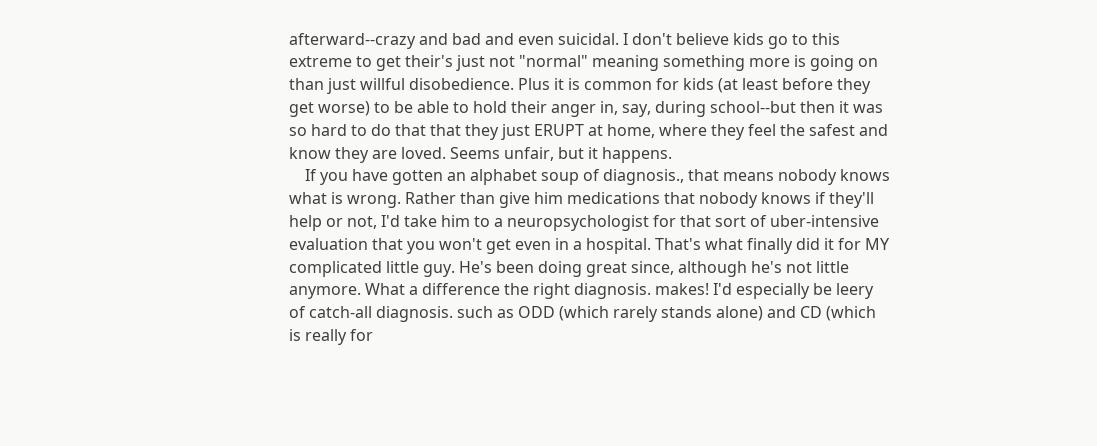afterward--crazy and bad and even suicidal. I don't believe kids go to this extreme to get their's just not "normal" meaning something more is going on than just willful disobedience. Plus it is common for kids (at least before they get worse) to be able to hold their anger in, say, during school--but then it was so hard to do that that they just ERUPT at home, where they feel the safest and know they are loved. Seems unfair, but it happens.
    If you have gotten an alphabet soup of diagnosis., that means nobody knows what is wrong. Rather than give him medications that nobody knows if they'll help or not, I'd take him to a neuropsychologist for that sort of uber-intensive evaluation that you won't get even in a hospital. That's what finally did it for MY complicated little guy. He's been doing great since, although he's not little anymore. What a difference the right diagnosis. makes! I'd especially be leery of catch-all diagnosis. such as ODD (which rarely stands alone) and CD (which is really for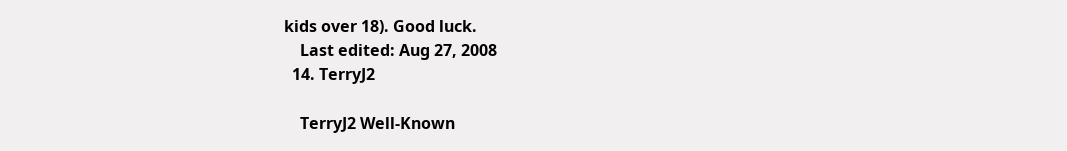kids over 18). Good luck.
    Last edited: Aug 27, 2008
  14. TerryJ2

    TerryJ2 Well-Known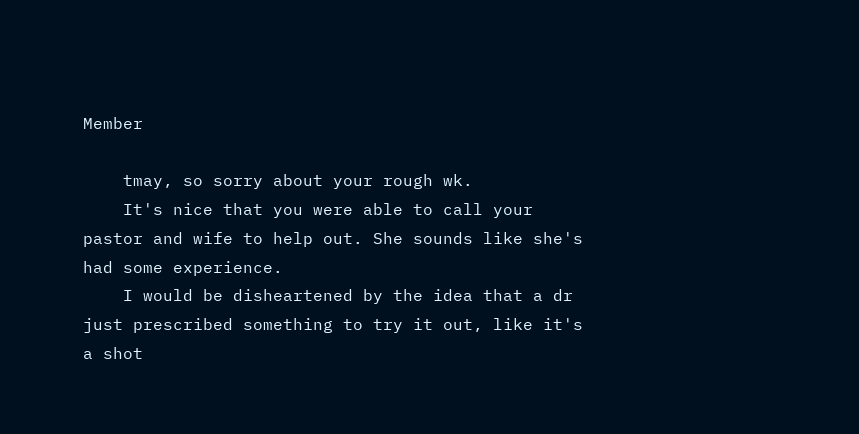Member

    tmay, so sorry about your rough wk.
    It's nice that you were able to call your pastor and wife to help out. She sounds like she's had some experience.
    I would be disheartened by the idea that a dr just prescribed something to try it out, like it's a shot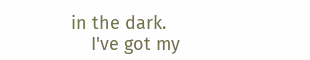in the dark.
    I've got my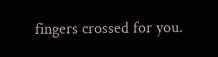fingers crossed for you.